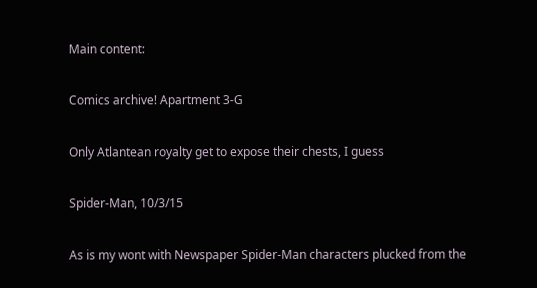Main content:

Comics archive! Apartment 3-G

Only Atlantean royalty get to expose their chests, I guess

Spider-Man, 10/3/15

As is my wont with Newspaper Spider-Man characters plucked from the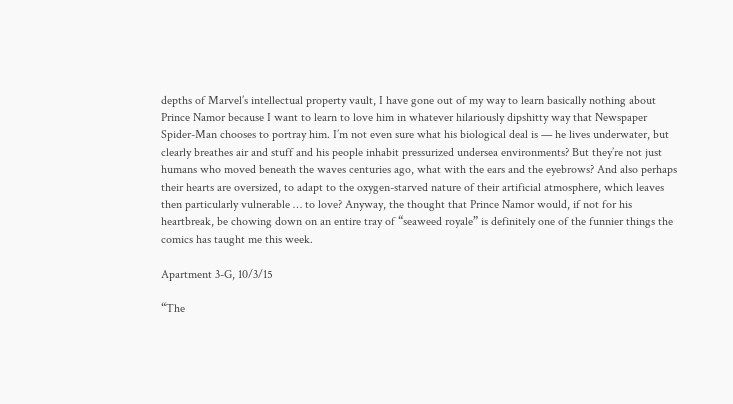depths of Marvel’s intellectual property vault, I have gone out of my way to learn basically nothing about Prince Namor because I want to learn to love him in whatever hilariously dipshitty way that Newspaper Spider-Man chooses to portray him. I’m not even sure what his biological deal is — he lives underwater, but clearly breathes air and stuff and his people inhabit pressurized undersea environments? But they’re not just humans who moved beneath the waves centuries ago, what with the ears and the eyebrows? And also perhaps their hearts are oversized, to adapt to the oxygen-starved nature of their artificial atmosphere, which leaves then particularly vulnerable … to love? Anyway, the thought that Prince Namor would, if not for his heartbreak, be chowing down on an entire tray of “seaweed royale” is definitely one of the funnier things the comics has taught me this week.

Apartment 3-G, 10/3/15

“The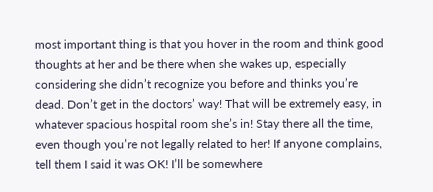most important thing is that you hover in the room and think good thoughts at her and be there when she wakes up, especially considering she didn’t recognize you before and thinks you’re dead. Don’t get in the doctors’ way! That will be extremely easy, in whatever spacious hospital room she’s in! Stay there all the time, even though you’re not legally related to her! If anyone complains, tell them I said it was OK! I’ll be somewhere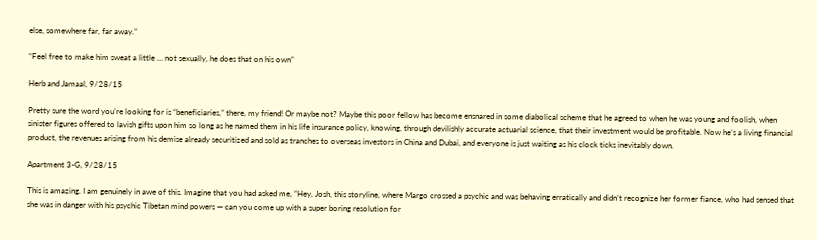else, somewhere far, far away.”

“Feel free to make him sweat a little … not sexually, he does that on his own”

Herb and Jamaal, 9/28/15

Pretty sure the word you’re looking for is “beneficiaries,” there, my friend! Or maybe not? Maybe this poor fellow has become ensnared in some diabolical scheme that he agreed to when he was young and foolish, when sinister figures offered to lavish gifts upon him so long as he named them in his life insurance policy, knowing, through devilishly accurate actuarial science, that their investment would be profitable. Now he’s a living financial product, the revenues arising from his demise already securitized and sold as tranches to overseas investors in China and Dubai, and everyone is just waiting as his clock ticks inevitably down.

Apartment 3-G, 9/28/15

This is amazing. I am genuinely in awe of this. Imagine that you had asked me, “Hey, Josh, this storyline, where Margo crossed a psychic and was behaving erratically and didn’t recognize her former fiance, who had sensed that she was in danger with his psychic Tibetan mind powers — can you come up with a super boring resolution for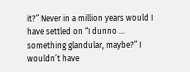it?” Never in a million years would I have settled on “I dunno … something glandular, maybe?” I wouldn’t have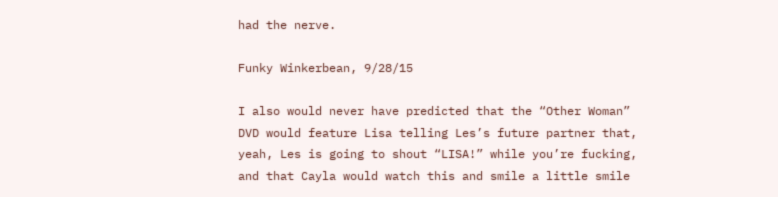had the nerve.

Funky Winkerbean, 9/28/15

I also would never have predicted that the “Other Woman” DVD would feature Lisa telling Les’s future partner that, yeah, Les is going to shout “LISA!” while you’re fucking, and that Cayla would watch this and smile a little smile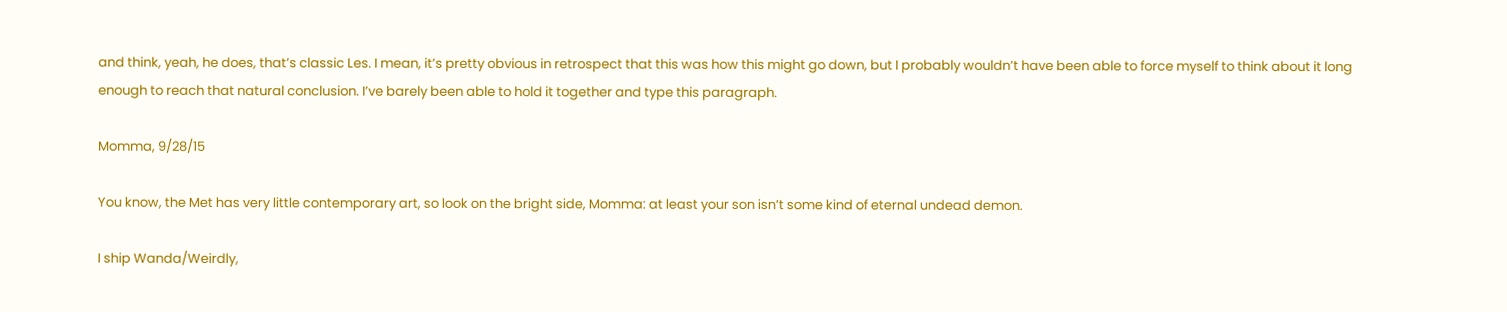and think, yeah, he does, that’s classic Les. I mean, it’s pretty obvious in retrospect that this was how this might go down, but I probably wouldn’t have been able to force myself to think about it long enough to reach that natural conclusion. I’ve barely been able to hold it together and type this paragraph.

Momma, 9/28/15

You know, the Met has very little contemporary art, so look on the bright side, Momma: at least your son isn’t some kind of eternal undead demon.

I ship Wanda/Weirdly,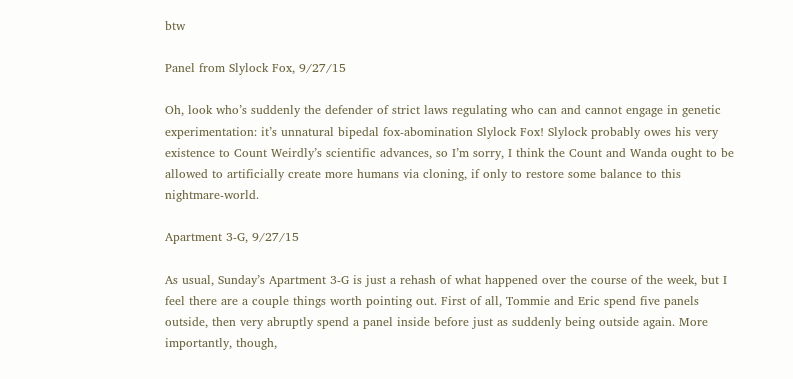btw

Panel from Slylock Fox, 9/27/15

Oh, look who’s suddenly the defender of strict laws regulating who can and cannot engage in genetic experimentation: it’s unnatural bipedal fox-abomination Slylock Fox! Slylock probably owes his very existence to Count Weirdly’s scientific advances, so I’m sorry, I think the Count and Wanda ought to be allowed to artificially create more humans via cloning, if only to restore some balance to this nightmare-world.

Apartment 3-G, 9/27/15

As usual, Sunday’s Apartment 3-G is just a rehash of what happened over the course of the week, but I feel there are a couple things worth pointing out. First of all, Tommie and Eric spend five panels outside, then very abruptly spend a panel inside before just as suddenly being outside again. More importantly, though,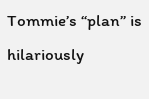Tommie’s “plan” is hilariously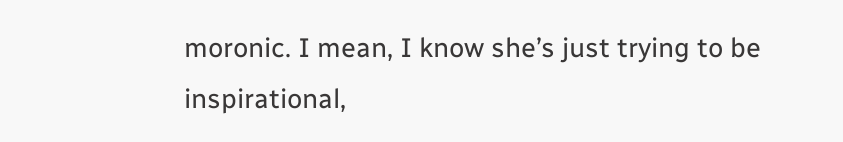moronic. I mean, I know she’s just trying to be inspirational,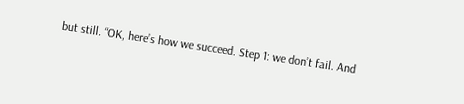but still. “OK, here’s how we succeed. Step 1: we don’t fail. And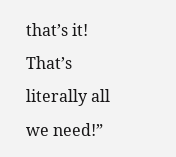that’s it! That’s literally all we need!”